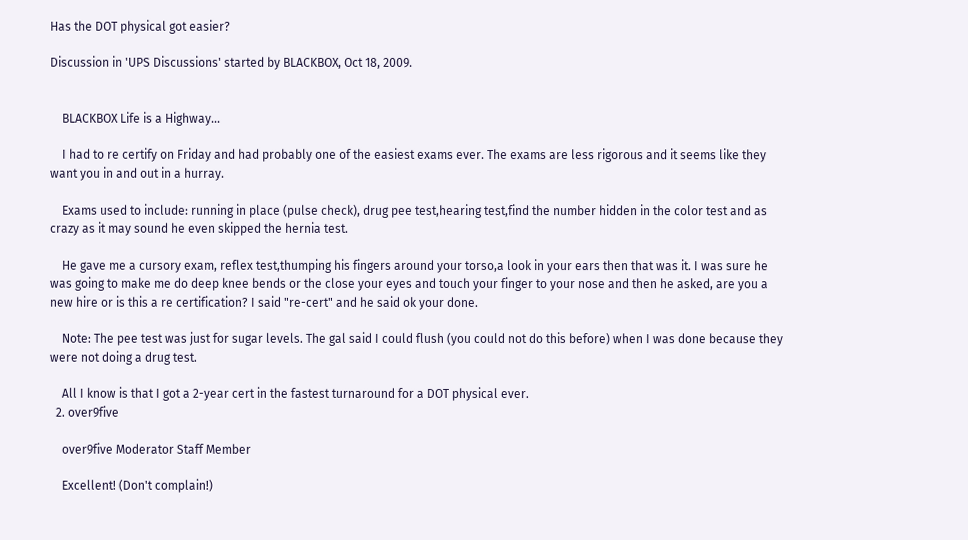Has the DOT physical got easier?

Discussion in 'UPS Discussions' started by BLACKBOX, Oct 18, 2009.


    BLACKBOX Life is a Highway...

    I had to re certify on Friday and had probably one of the easiest exams ever. The exams are less rigorous and it seems like they want you in and out in a hurray.

    Exams used to include: running in place (pulse check), drug pee test,hearing test,find the number hidden in the color test and as crazy as it may sound he even skipped the hernia test.

    He gave me a cursory exam, reflex test,thumping his fingers around your torso,a look in your ears then that was it. I was sure he was going to make me do deep knee bends or the close your eyes and touch your finger to your nose and then he asked, are you a new hire or is this a re certification? I said "re-cert" and he said ok your done.

    Note: The pee test was just for sugar levels. The gal said I could flush (you could not do this before) when I was done because they were not doing a drug test.

    All I know is that I got a 2-year cert in the fastest turnaround for a DOT physical ever.
  2. over9five

    over9five Moderator Staff Member

    Excellent! (Don't complain!)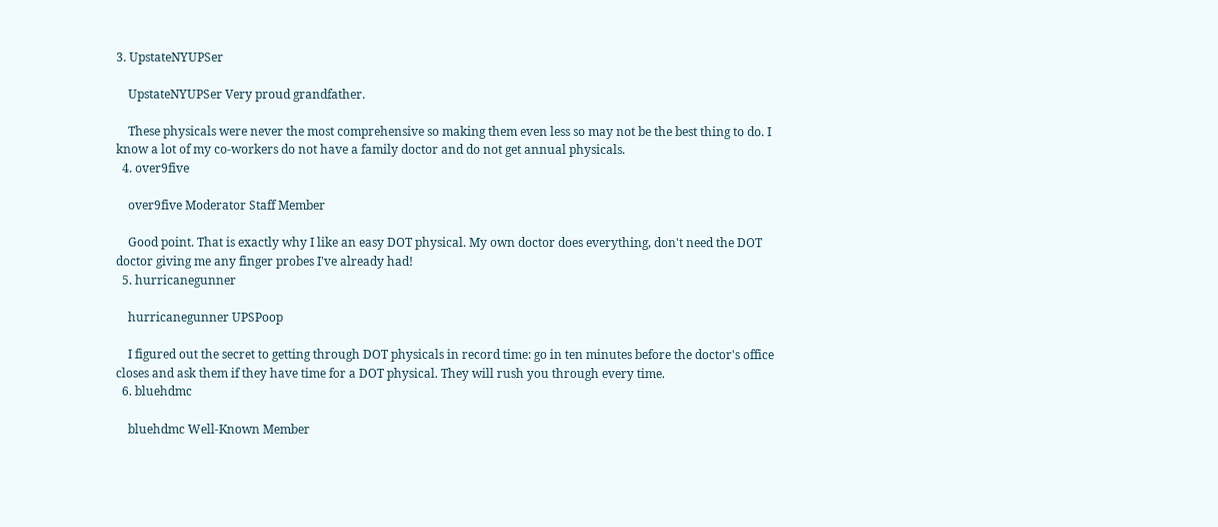3. UpstateNYUPSer

    UpstateNYUPSer Very proud grandfather.

    These physicals were never the most comprehensive so making them even less so may not be the best thing to do. I know a lot of my co-workers do not have a family doctor and do not get annual physicals.
  4. over9five

    over9five Moderator Staff Member

    Good point. That is exactly why I like an easy DOT physical. My own doctor does everything, don't need the DOT doctor giving me any finger probes I've already had!
  5. hurricanegunner

    hurricanegunner UPSPoop

    I figured out the secret to getting through DOT physicals in record time: go in ten minutes before the doctor's office closes and ask them if they have time for a DOT physical. They will rush you through every time.
  6. bluehdmc

    bluehdmc Well-Known Member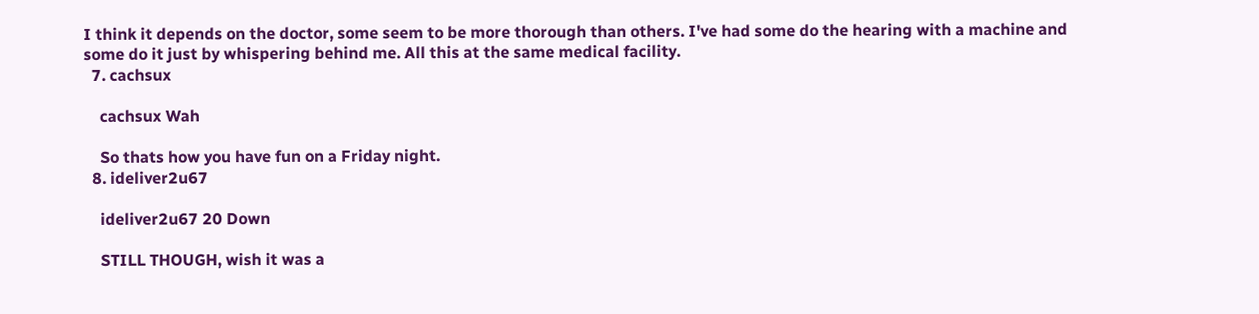I think it depends on the doctor, some seem to be more thorough than others. I've had some do the hearing with a machine and some do it just by whispering behind me. All this at the same medical facility.
  7. cachsux

    cachsux Wah

    So thats how you have fun on a Friday night.
  8. ideliver2u67

    ideliver2u67 20 Down

    STILL THOUGH, wish it was a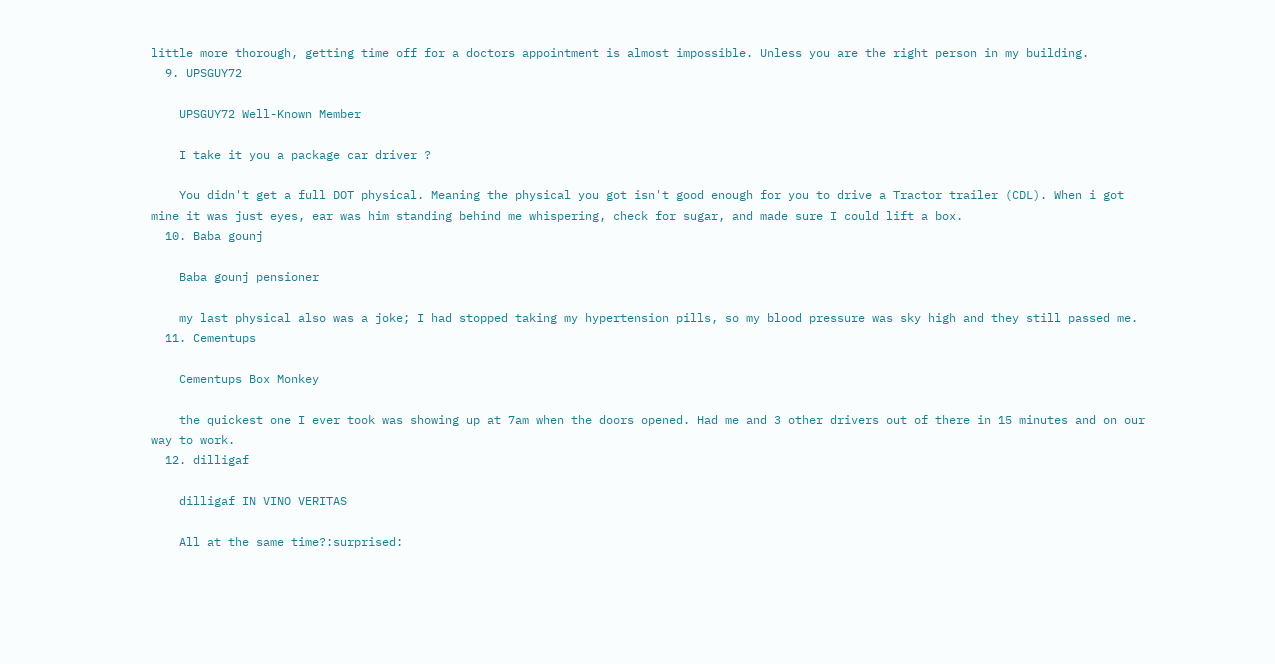little more thorough, getting time off for a doctors appointment is almost impossible. Unless you are the right person in my building.
  9. UPSGUY72

    UPSGUY72 Well-Known Member

    I take it you a package car driver ?

    You didn't get a full DOT physical. Meaning the physical you got isn't good enough for you to drive a Tractor trailer (CDL). When i got mine it was just eyes, ear was him standing behind me whispering, check for sugar, and made sure I could lift a box.
  10. Baba gounj

    Baba gounj pensioner

    my last physical also was a joke; I had stopped taking my hypertension pills, so my blood pressure was sky high and they still passed me.
  11. Cementups

    Cementups Box Monkey

    the quickest one I ever took was showing up at 7am when the doors opened. Had me and 3 other drivers out of there in 15 minutes and on our way to work.
  12. dilligaf

    dilligaf IN VINO VERITAS

    All at the same time?:surprised: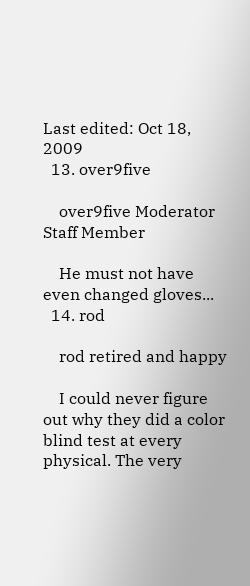Last edited: Oct 18, 2009
  13. over9five

    over9five Moderator Staff Member

    He must not have even changed gloves...
  14. rod

    rod retired and happy

    I could never figure out why they did a color blind test at every physical. The very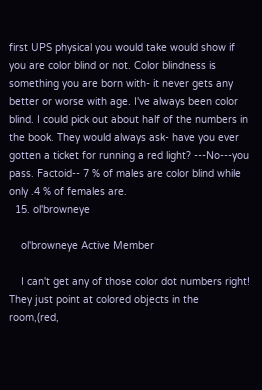first UPS physical you would take would show if you are color blind or not. Color blindness is something you are born with- it never gets any better or worse with age. I've always been color blind. I could pick out about half of the numbers in the book. They would always ask- have you ever gotten a ticket for running a red light? ---No---you pass. Factoid-- 7 % of males are color blind while only .4 % of females are.
  15. ol'browneye

    ol'browneye Active Member

    I can't get any of those color dot numbers right! They just point at colored objects in the room,(red,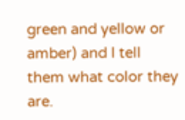green and yellow or amber) and I tell them what color they are.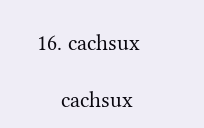16. cachsux

    cachsux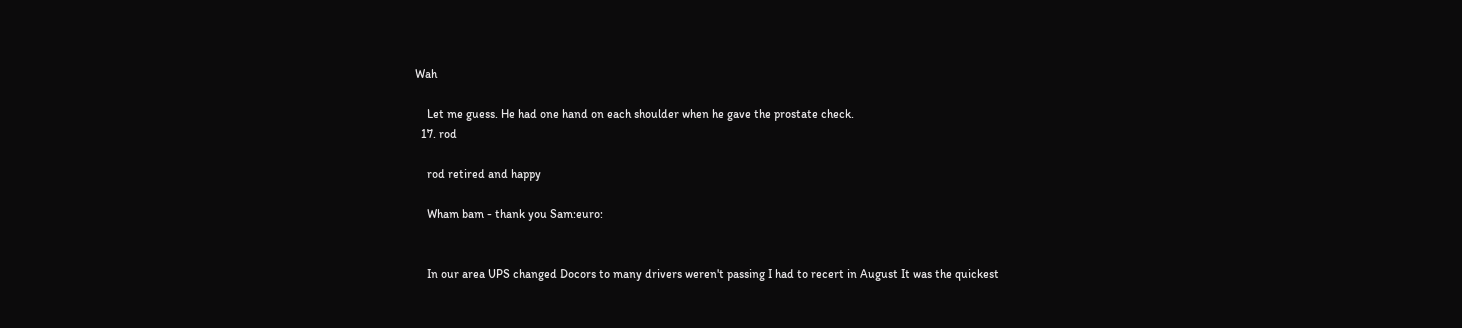Wah

    Let me guess. He had one hand on each shoulder when he gave the prostate check.
  17. rod

    rod retired and happy

    Wham bam - thank you Sam:euro:


    In our area UPS changed Docors to many drivers weren't passing I had to recert in August It was the quickest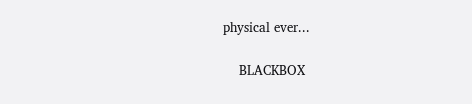physical ever...

    BLACKBOX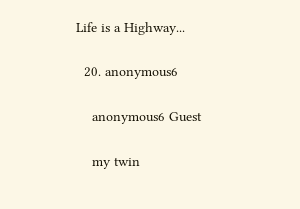Life is a Highway...

  20. anonymous6

    anonymous6 Guest

    my twin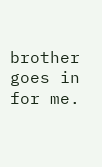brother goes in for me.